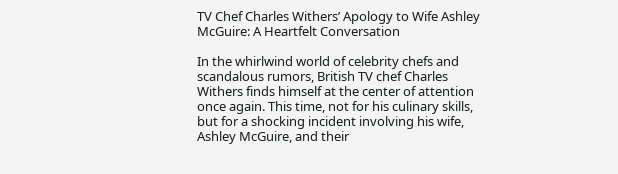TV Chef Charles Withers’ Apology to Wife Ashley McGuire: A Heartfelt Conversation

In the whirlwind world of celebrity chefs and scandalous rumors, British TV chef Charles Withers finds himself at the center of attention once again. This time, not for his culinary skills, but for a shocking incident involving his wife, Ashley McGuire, and their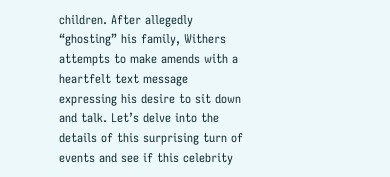children. After allegedly “ghosting” his family, Withers attempts to make amends with a heartfelt text message expressing his desire to sit down and talk. Let’s delve into the details of this surprising turn of events and see if this celebrity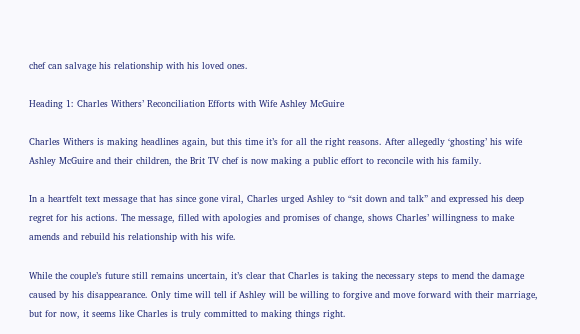chef can salvage his relationship with his loved ones.

Heading 1: Charles Withers’ Reconciliation Efforts with Wife Ashley McGuire

Charles Withers is making headlines again, but this time it’s for all the right reasons. After allegedly ‘ghosting’ his wife Ashley McGuire and their children, the Brit TV chef is now making a public effort to reconcile with his family.

In a heartfelt text message that has since gone viral, Charles urged Ashley to “sit down and talk” and expressed his deep regret for his actions. The message, filled with apologies and promises of change, shows Charles’ willingness to make amends and rebuild his relationship with his wife.

While the couple’s future still remains uncertain, it’s clear that Charles is taking the necessary steps to mend the damage caused by his disappearance. Only time will tell if Ashley will be willing to forgive and move forward with their marriage, but for now, it seems like Charles is truly committed to making things right.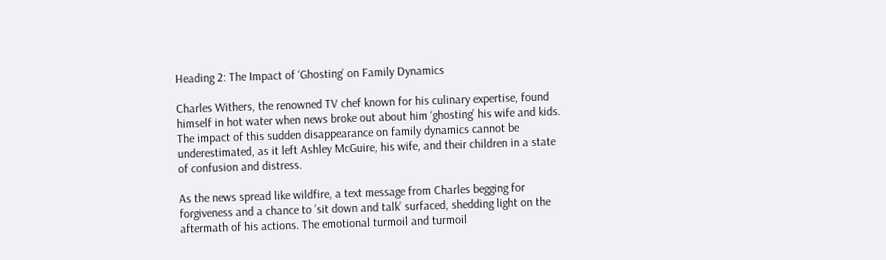Heading 2: The Impact of ‘Ghosting’ on Family Dynamics

Charles Withers, the renowned TV chef known for his culinary expertise, found himself in hot water when news broke out about him ‘ghosting’ his wife and kids. The impact of this sudden disappearance on family dynamics cannot be underestimated, as it left Ashley McGuire, his wife, and their children in a state of confusion and distress.

As the news spread like wildfire, a text message from Charles begging for forgiveness and a chance to ’sit down and talk’ surfaced, shedding light on the aftermath of his actions. The emotional turmoil and turmoil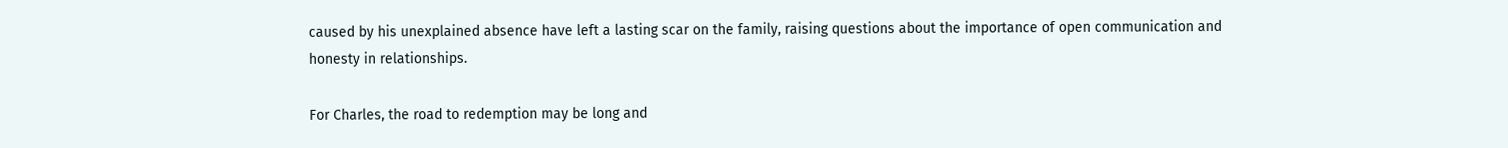caused by his unexplained absence have left a lasting scar on the family, raising questions about the importance of open communication and honesty in relationships.

For Charles, the road to redemption may be long and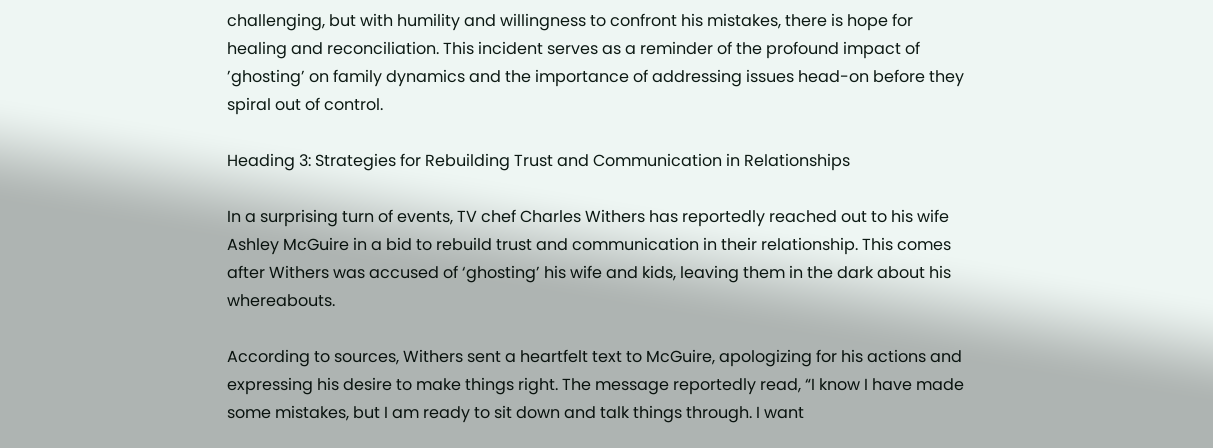challenging, but with humility and willingness to confront his mistakes, there is hope for healing and reconciliation. This incident serves as a reminder of the profound impact of ’ghosting’ on family dynamics and the importance of addressing issues head-on before they spiral out of control.

Heading 3: Strategies for Rebuilding Trust and Communication in Relationships

In a surprising turn of events, TV chef Charles Withers has reportedly reached out to his wife Ashley McGuire in a bid to rebuild trust and communication in their relationship. This comes after Withers was accused of ‘ghosting’ his wife and kids, leaving them in the dark about his whereabouts.

According to sources, Withers sent a heartfelt text to McGuire, apologizing for his actions and expressing his desire to make things right. The message reportedly read, “I know I have made some mistakes, but I am ready to sit down and talk things through. I want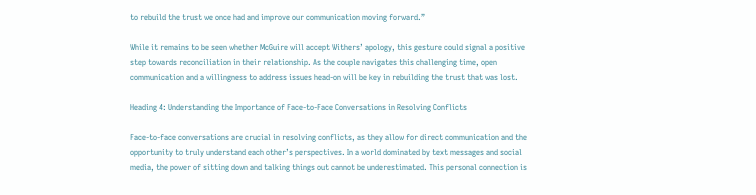to rebuild the trust we once had and improve our communication moving forward.”

While it remains to be seen whether McGuire will accept Withers’ apology, this gesture could signal a positive step towards reconciliation in their relationship. As the couple navigates this challenging time, open communication and a willingness to address issues head-on will be key in rebuilding the trust that was lost.

Heading 4: Understanding the Importance of Face-to-Face Conversations in Resolving Conflicts

Face-to-face conversations are crucial in resolving conflicts, as they allow for direct communication and the opportunity to truly understand each other’s perspectives. In a world dominated by text messages and social media, the power of sitting down and talking things out cannot be underestimated. This personal connection is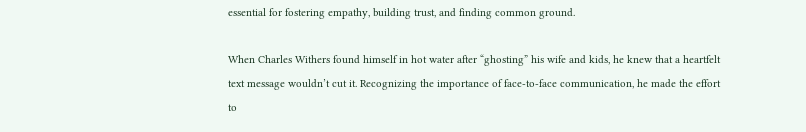essential for fostering empathy, building trust, and finding common ground.

When Charles Withers found himself in hot water after “ghosting” his wife and kids, he knew that a heartfelt text message wouldn’t cut it. Recognizing the importance of face-to-face communication, he made the effort to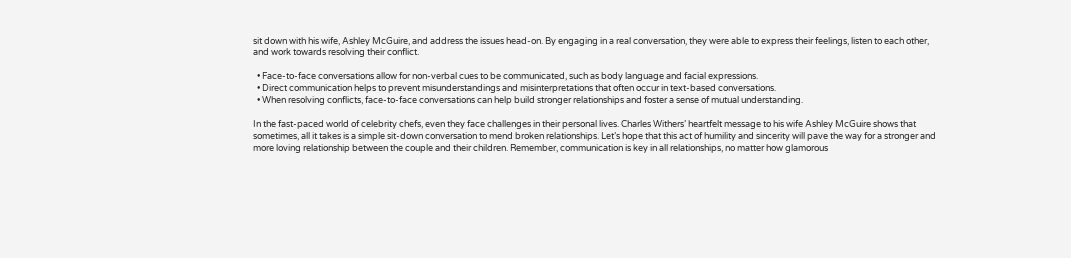sit down with his wife, Ashley McGuire, and address the issues head-on. By engaging in a real conversation, they were able to express their feelings, listen to each other, and work towards resolving their conflict.

  • Face-to-face conversations allow for non-verbal cues to be communicated, such as body language and facial expressions.
  • Direct communication helps to prevent misunderstandings and misinterpretations that often occur in text-based conversations.
  • When resolving conflicts, face-to-face conversations can help build stronger relationships and foster a sense of mutual understanding.

In the fast-paced world of celebrity chefs, even they face challenges in their personal lives. Charles Withers’ heartfelt message to his wife Ashley McGuire shows that sometimes, all it takes is a simple sit-down conversation to mend broken relationships. Let’s hope that this act of humility and sincerity will pave the way for a stronger and more loving relationship between the couple and their children. Remember, communication is key in all relationships, no matter how glamorous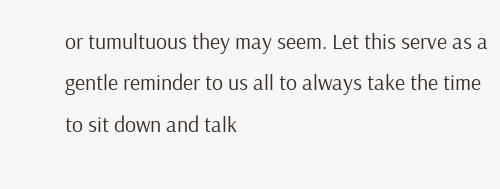or tumultuous they may seem. Let this serve as a gentle reminder to us all to always take the time to sit down and talk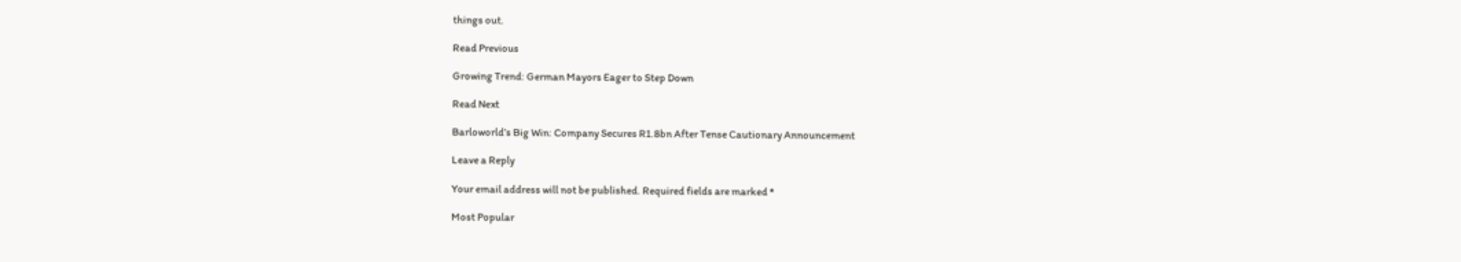things out.

Read Previous

Growing Trend: German Mayors Eager to Step Down

Read Next

Barloworld’s Big Win: Company Secures R1.8bn After Tense Cautionary Announcement

Leave a Reply

Your email address will not be published. Required fields are marked *

Most Popular